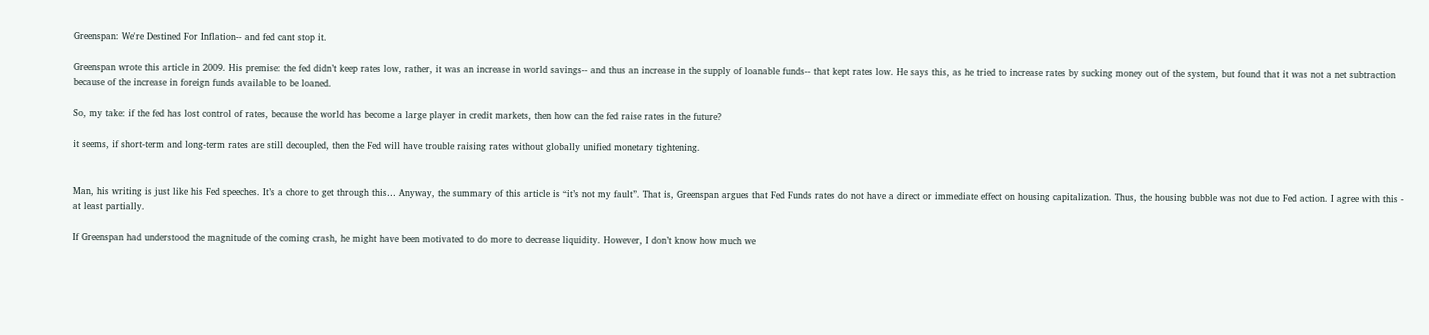Greenspan: We're Destined For Inflation-- and fed cant stop it.

Greenspan wrote this article in 2009. His premise: the fed didn’t keep rates low, rather, it was an increase in world savings-- and thus an increase in the supply of loanable funds-- that kept rates low. He says this, as he tried to increase rates by sucking money out of the system, but found that it was not a net subtraction because of the increase in foreign funds available to be loaned.

So, my take: if the fed has lost control of rates, because the world has become a large player in credit markets, then how can the fed raise rates in the future?

it seems, if short-term and long-term rates are still decoupled, then the Fed will have trouble raising rates without globally unified monetary tightening.


Man, his writing is just like his Fed speeches. It’s a chore to get through this… Anyway, the summary of this article is “it’s not my fault”. That is, Greenspan argues that Fed Funds rates do not have a direct or immediate effect on housing capitalization. Thus, the housing bubble was not due to Fed action. I agree with this - at least partially.

If Greenspan had understood the magnitude of the coming crash, he might have been motivated to do more to decrease liquidity. However, I don’t know how much we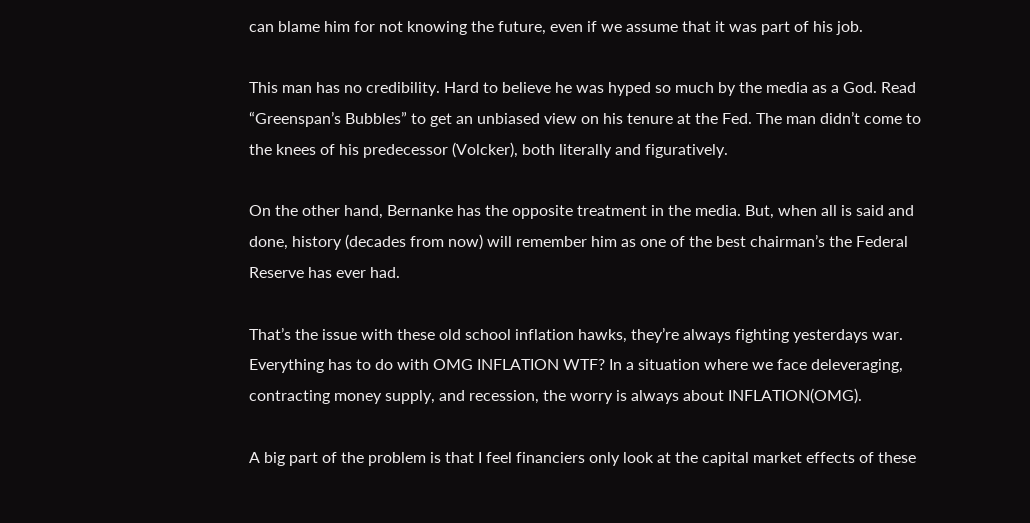can blame him for not knowing the future, even if we assume that it was part of his job.

This man has no credibility. Hard to believe he was hyped so much by the media as a God. Read “Greenspan’s Bubbles” to get an unbiased view on his tenure at the Fed. The man didn’t come to the knees of his predecessor (Volcker), both literally and figuratively.

On the other hand, Bernanke has the opposite treatment in the media. But, when all is said and done, history (decades from now) will remember him as one of the best chairman’s the Federal Reserve has ever had.

That’s the issue with these old school inflation hawks, they’re always fighting yesterdays war. Everything has to do with OMG INFLATION WTF? In a situation where we face deleveraging, contracting money supply, and recession, the worry is always about INFLATION(OMG).

A big part of the problem is that I feel financiers only look at the capital market effects of these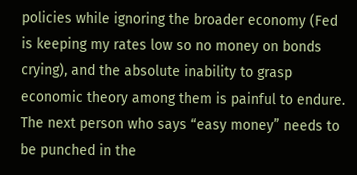policies while ignoring the broader economy (Fed is keeping my rates low so no money on bonds crying), and the absolute inability to grasp economic theory among them is painful to endure. The next person who says “easy money” needs to be punched in the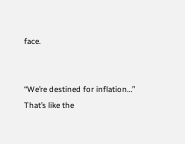face.


“We’re destined for inflation…” That’s like the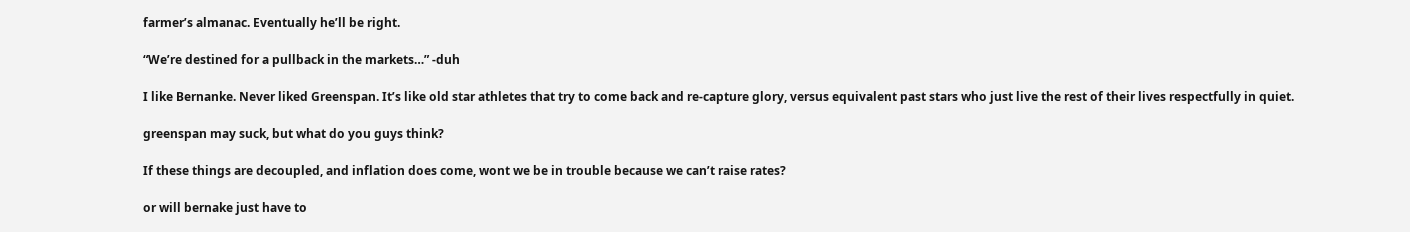farmer’s almanac. Eventually he’ll be right.

“We’re destined for a pullback in the markets…” -duh

I like Bernanke. Never liked Greenspan. It’s like old star athletes that try to come back and re-capture glory, versus equivalent past stars who just live the rest of their lives respectfully in quiet.

greenspan may suck, but what do you guys think?

If these things are decoupled, and inflation does come, wont we be in trouble because we can’t raise rates?

or will bernake just have to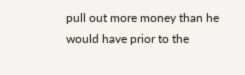pull out more money than he would have prior to the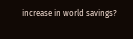increase in world savings?